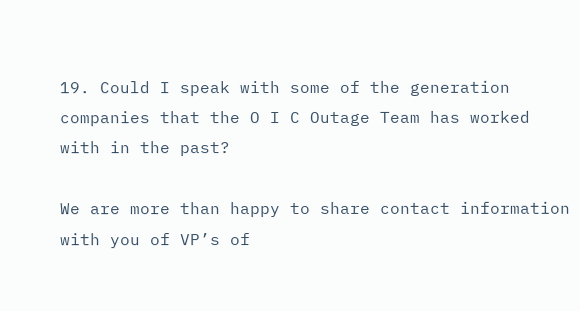19. Could I speak with some of the generation companies that the O I C Outage Team has worked with in the past?

We are more than happy to share contact information with you of VP’s of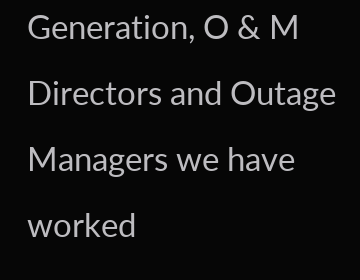Generation, O & M Directors and Outage Managers we have worked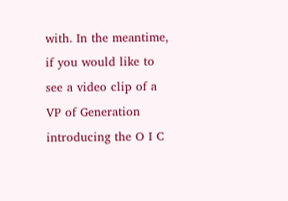with. In the meantime, if you would like to see a video clip of a VP of Generation introducing the O I C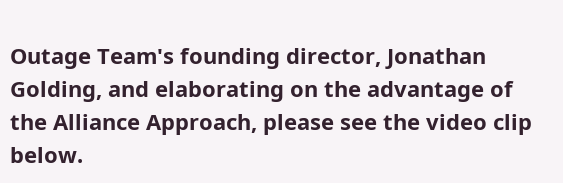Outage Team's founding director, Jonathan Golding, and elaborating on the advantage of the Alliance Approach, please see the video clip below.